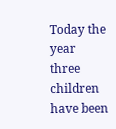Today the year three children have been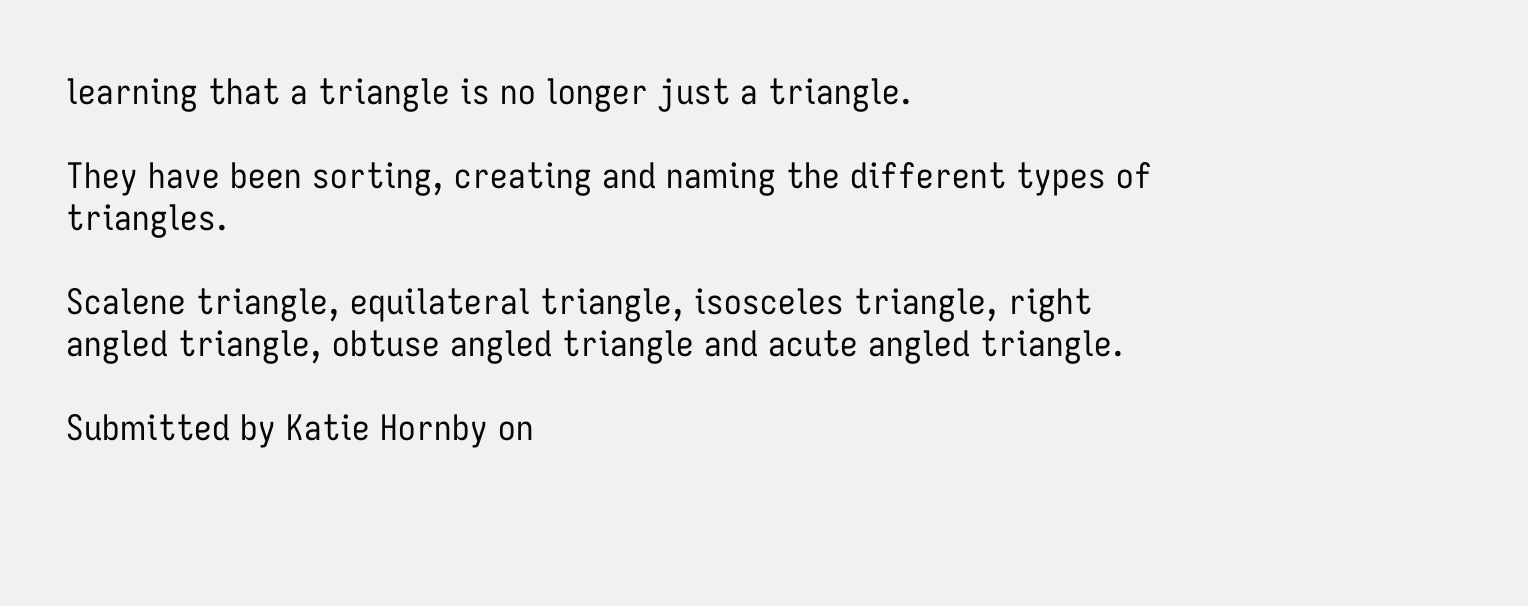learning that a triangle is no longer just a triangle.

They have been sorting, creating and naming the different types of triangles.

Scalene triangle, equilateral triangle, isosceles triangle, right angled triangle, obtuse angled triangle and acute angled triangle.

Submitted by Katie Hornby on